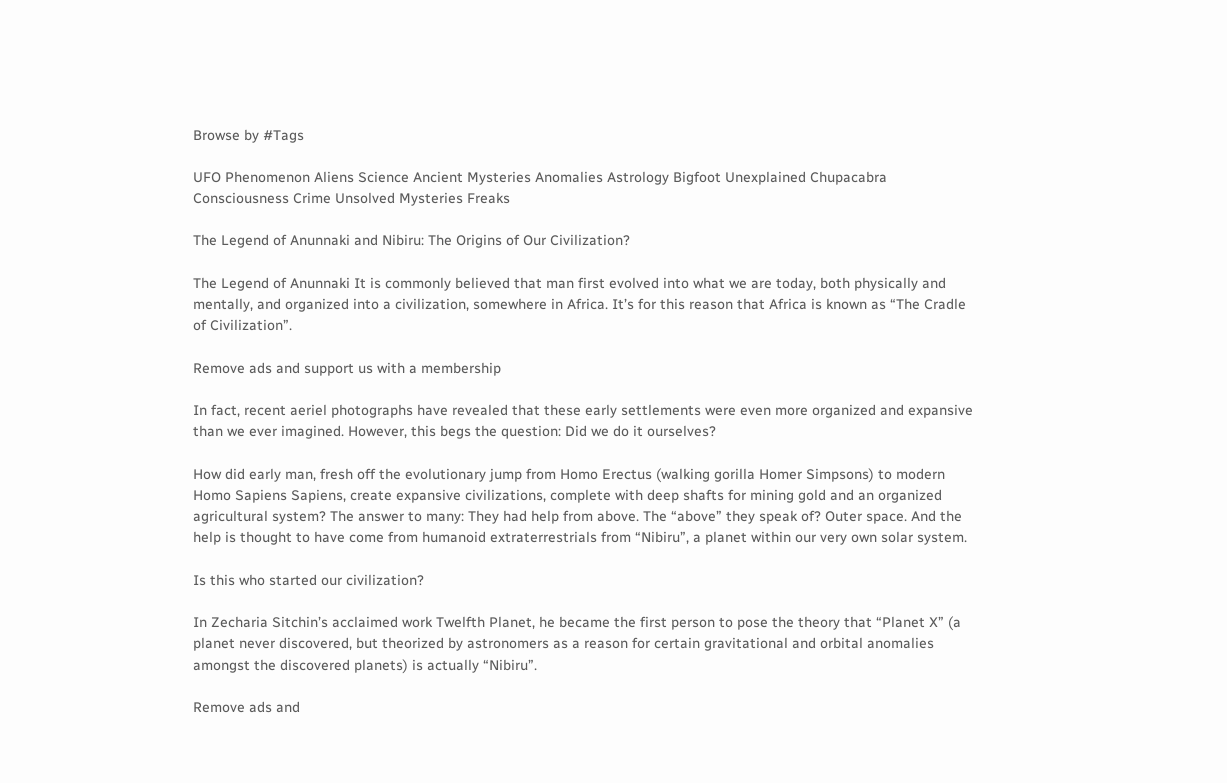Browse by #Tags

UFO Phenomenon Aliens Science Ancient Mysteries Anomalies Astrology Bigfoot Unexplained Chupacabra Consciousness Crime Unsolved Mysteries Freaks

The Legend of Anunnaki and Nibiru: The Origins of Our Civilization?

The Legend of Anunnaki It is commonly believed that man first evolved into what we are today, both physically and mentally, and organized into a civilization, somewhere in Africa. It’s for this reason that Africa is known as “The Cradle of Civilization”.

Remove ads and support us with a membership

In fact, recent aeriel photographs have revealed that these early settlements were even more organized and expansive than we ever imagined. However, this begs the question: Did we do it ourselves?

How did early man, fresh off the evolutionary jump from Homo Erectus (walking gorilla Homer Simpsons) to modern Homo Sapiens Sapiens, create expansive civilizations, complete with deep shafts for mining gold and an organized agricultural system? The answer to many: They had help from above. The “above” they speak of? Outer space. And the help is thought to have come from humanoid extraterrestrials from “Nibiru”, a planet within our very own solar system.

Is this who started our civilization?

In Zecharia Sitchin’s acclaimed work Twelfth Planet, he became the first person to pose the theory that “Planet X” (a planet never discovered, but theorized by astronomers as a reason for certain gravitational and orbital anomalies amongst the discovered planets) is actually “Nibiru”.

Remove ads and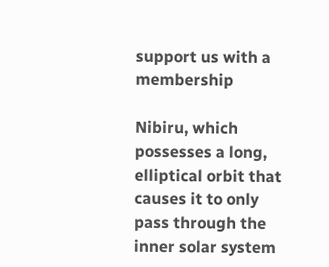support us with a membership

Nibiru, which possesses a long, elliptical orbit that causes it to only pass through the inner solar system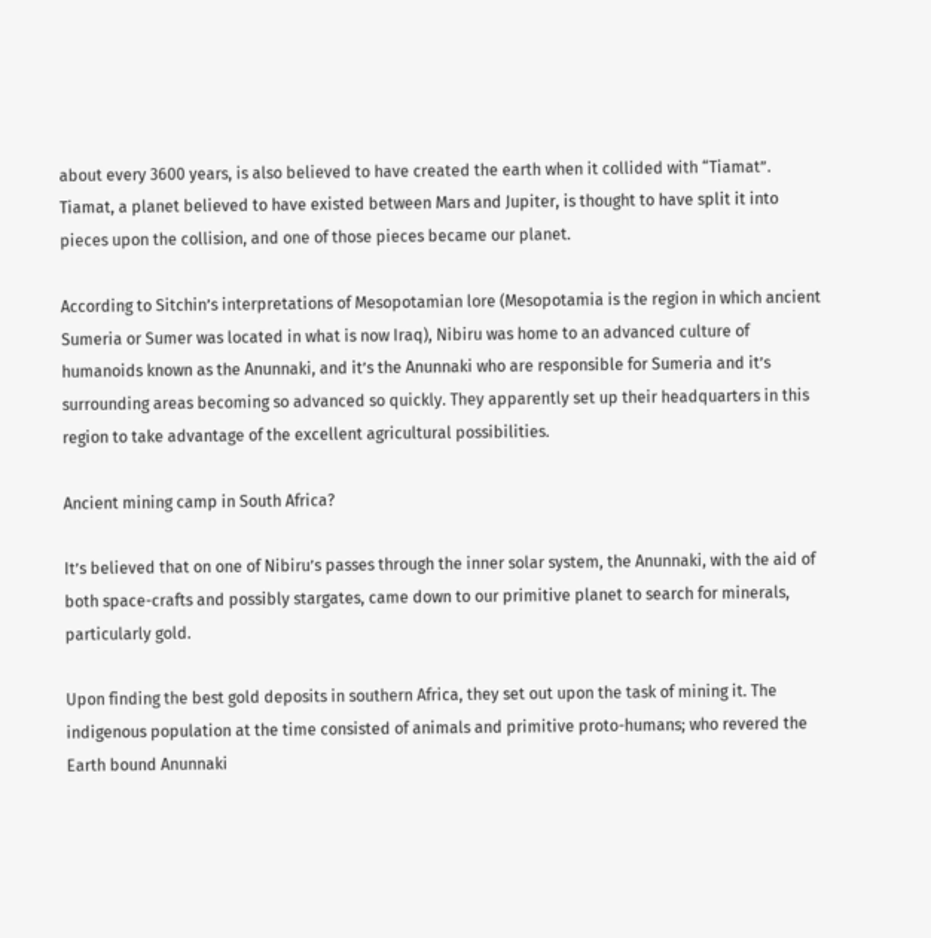about every 3600 years, is also believed to have created the earth when it collided with “Tiamat”. Tiamat, a planet believed to have existed between Mars and Jupiter, is thought to have split it into pieces upon the collision, and one of those pieces became our planet.

According to Sitchin’s interpretations of Mesopotamian lore (Mesopotamia is the region in which ancient Sumeria or Sumer was located in what is now Iraq), Nibiru was home to an advanced culture of humanoids known as the Anunnaki, and it’s the Anunnaki who are responsible for Sumeria and it’s surrounding areas becoming so advanced so quickly. They apparently set up their headquarters in this region to take advantage of the excellent agricultural possibilities.

Ancient mining camp in South Africa?

It’s believed that on one of Nibiru’s passes through the inner solar system, the Anunnaki, with the aid of both space-crafts and possibly stargates, came down to our primitive planet to search for minerals, particularly gold.

Upon finding the best gold deposits in southern Africa, they set out upon the task of mining it. The indigenous population at the time consisted of animals and primitive proto-humans; who revered the Earth bound Anunnaki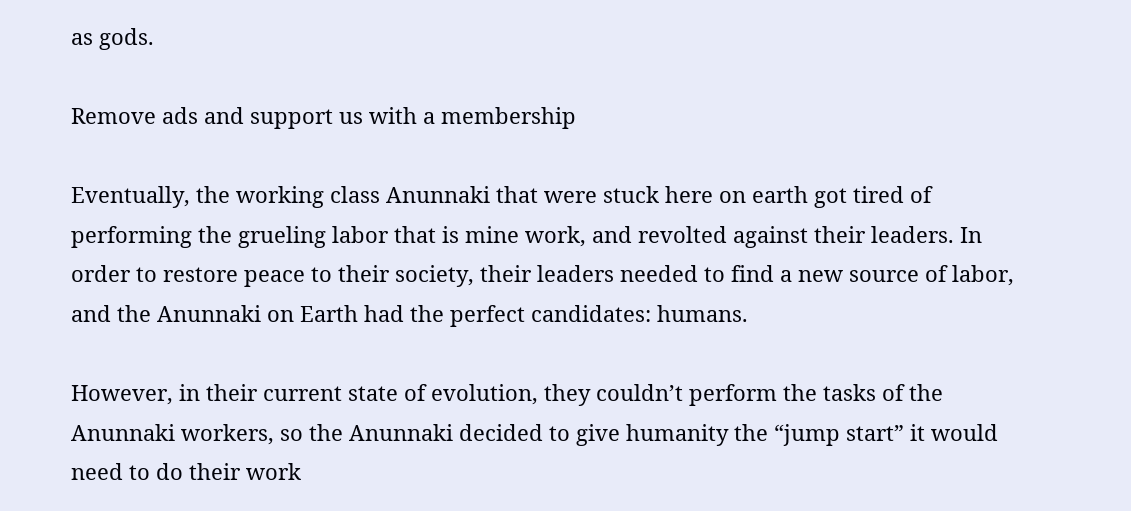as gods.

Remove ads and support us with a membership

Eventually, the working class Anunnaki that were stuck here on earth got tired of performing the grueling labor that is mine work, and revolted against their leaders. In order to restore peace to their society, their leaders needed to find a new source of labor, and the Anunnaki on Earth had the perfect candidates: humans.

However, in their current state of evolution, they couldn’t perform the tasks of the Anunnaki workers, so the Anunnaki decided to give humanity the “jump start” it would need to do their work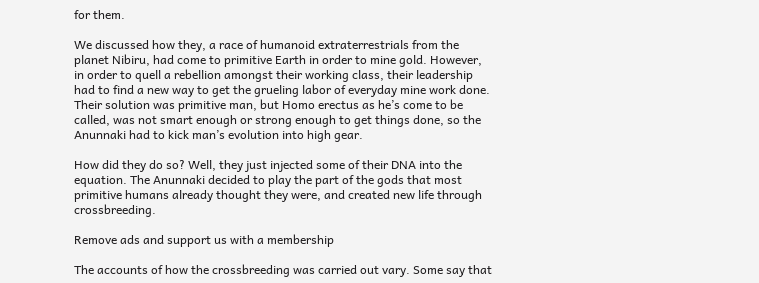for them.

We discussed how they, a race of humanoid extraterrestrials from the planet Nibiru, had come to primitive Earth in order to mine gold. However, in order to quell a rebellion amongst their working class, their leadership had to find a new way to get the grueling labor of everyday mine work done. Their solution was primitive man, but Homo erectus as he’s come to be called, was not smart enough or strong enough to get things done, so the Anunnaki had to kick man’s evolution into high gear.

How did they do so? Well, they just injected some of their DNA into the equation. The Anunnaki decided to play the part of the gods that most primitive humans already thought they were, and created new life through crossbreeding.

Remove ads and support us with a membership

The accounts of how the crossbreeding was carried out vary. Some say that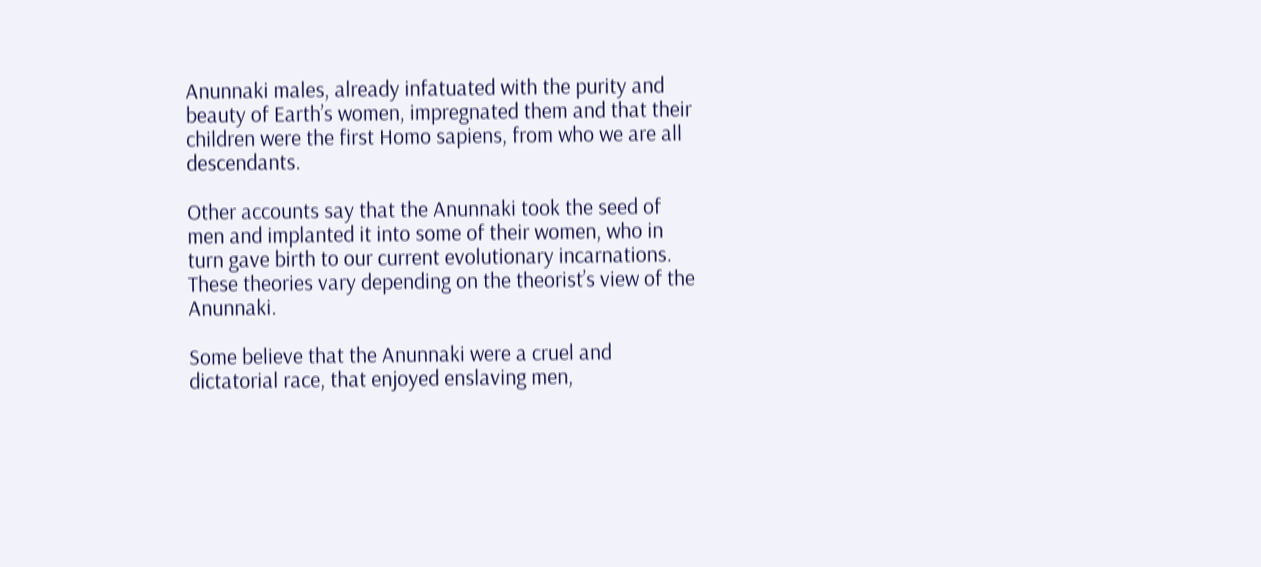Anunnaki males, already infatuated with the purity and beauty of Earth’s women, impregnated them and that their children were the first Homo sapiens, from who we are all descendants.

Other accounts say that the Anunnaki took the seed of men and implanted it into some of their women, who in turn gave birth to our current evolutionary incarnations. These theories vary depending on the theorist’s view of the Anunnaki.

Some believe that the Anunnaki were a cruel and dictatorial race, that enjoyed enslaving men,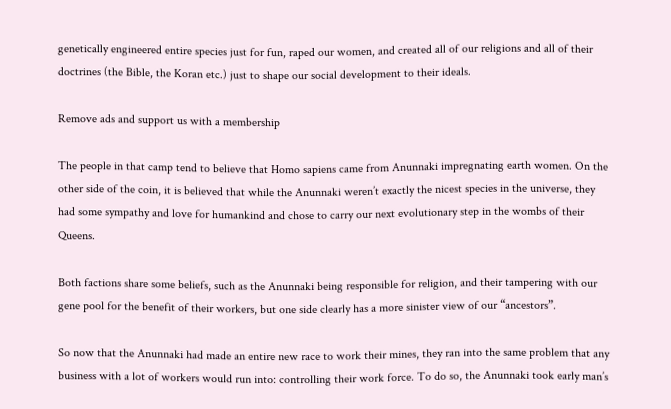genetically engineered entire species just for fun, raped our women, and created all of our religions and all of their doctrines (the Bible, the Koran etc.) just to shape our social development to their ideals.

Remove ads and support us with a membership

The people in that camp tend to believe that Homo sapiens came from Anunnaki impregnating earth women. On the other side of the coin, it is believed that while the Anunnaki weren’t exactly the nicest species in the universe, they had some sympathy and love for humankind and chose to carry our next evolutionary step in the wombs of their Queens.

Both factions share some beliefs, such as the Anunnaki being responsible for religion, and their tampering with our gene pool for the benefit of their workers, but one side clearly has a more sinister view of our “ancestors”.

So now that the Anunnaki had made an entire new race to work their mines, they ran into the same problem that any business with a lot of workers would run into: controlling their work force. To do so, the Anunnaki took early man’s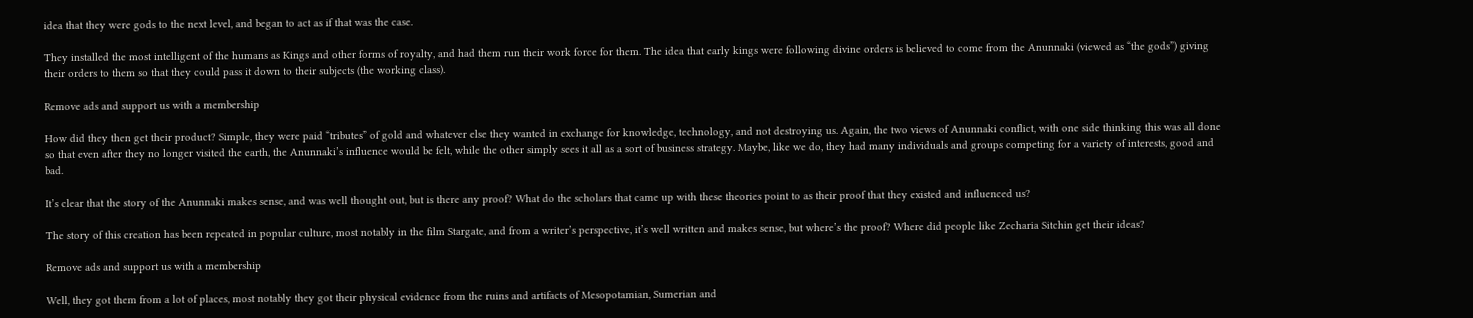idea that they were gods to the next level, and began to act as if that was the case.

They installed the most intelligent of the humans as Kings and other forms of royalty, and had them run their work force for them. The idea that early kings were following divine orders is believed to come from the Anunnaki (viewed as “the gods”) giving their orders to them so that they could pass it down to their subjects (the working class).

Remove ads and support us with a membership

How did they then get their product? Simple, they were paid “tributes” of gold and whatever else they wanted in exchange for knowledge, technology, and not destroying us. Again, the two views of Anunnaki conflict, with one side thinking this was all done so that even after they no longer visited the earth, the Anunnaki’s influence would be felt, while the other simply sees it all as a sort of business strategy. Maybe, like we do, they had many individuals and groups competing for a variety of interests, good and bad.

It’s clear that the story of the Anunnaki makes sense, and was well thought out, but is there any proof? What do the scholars that came up with these theories point to as their proof that they existed and influenced us?

The story of this creation has been repeated in popular culture, most notably in the film Stargate, and from a writer’s perspective, it’s well written and makes sense, but where’s the proof? Where did people like Zecharia Sitchin get their ideas?

Remove ads and support us with a membership

Well, they got them from a lot of places, most notably they got their physical evidence from the ruins and artifacts of Mesopotamian, Sumerian and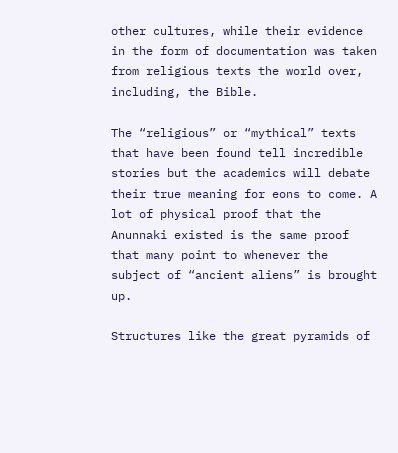other cultures, while their evidence in the form of documentation was taken from religious texts the world over, including, the Bible.

The “religious” or “mythical” texts that have been found tell incredible stories but the academics will debate their true meaning for eons to come. A lot of physical proof that the Anunnaki existed is the same proof that many point to whenever the subject of “ancient aliens” is brought up.

Structures like the great pyramids of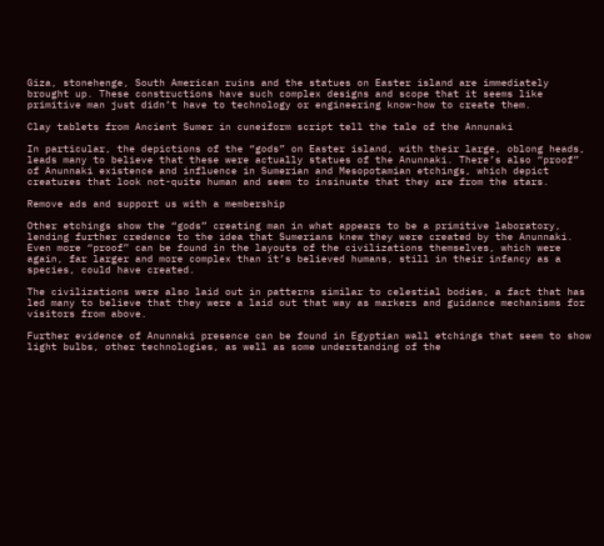Giza, stonehenge, South American ruins and the statues on Easter island are immediately brought up. These constructions have such complex designs and scope that it seems like primitive man just didn’t have to technology or engineering know-how to create them.

Clay tablets from Ancient Sumer in cuneiform script tell the tale of the Annunaki

In particular, the depictions of the “gods” on Easter island, with their large, oblong heads, leads many to believe that these were actually statues of the Anunnaki. There’s also “proof” of Anunnaki existence and influence in Sumerian and Mesopotamian etchings, which depict creatures that look not-quite human and seem to insinuate that they are from the stars.

Remove ads and support us with a membership

Other etchings show the “gods” creating man in what appears to be a primitive laboratory, lending further credence to the idea that Sumerians knew they were created by the Anunnaki. Even more “proof” can be found in the layouts of the civilizations themselves, which were again, far larger and more complex than it’s believed humans, still in their infancy as a species, could have created.

The civilizations were also laid out in patterns similar to celestial bodies, a fact that has led many to believe that they were a laid out that way as markers and guidance mechanisms for visitors from above.

Further evidence of Anunnaki presence can be found in Egyptian wall etchings that seem to show light bulbs, other technologies, as well as some understanding of the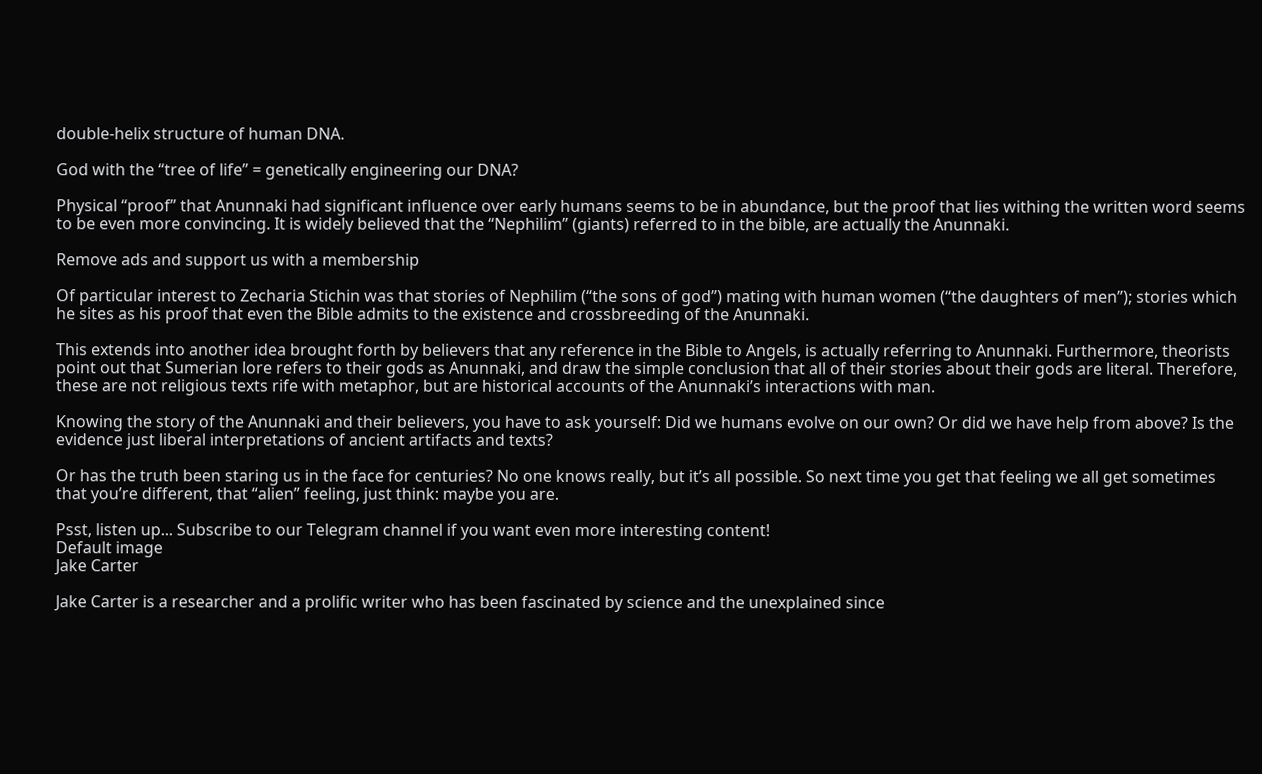double-helix structure of human DNA.

God with the “tree of life” = genetically engineering our DNA?

Physical “proof” that Anunnaki had significant influence over early humans seems to be in abundance, but the proof that lies withing the written word seems to be even more convincing. It is widely believed that the “Nephilim” (giants) referred to in the bible, are actually the Anunnaki.

Remove ads and support us with a membership

Of particular interest to Zecharia Stichin was that stories of Nephilim (“the sons of god”) mating with human women (“the daughters of men”); stories which he sites as his proof that even the Bible admits to the existence and crossbreeding of the Anunnaki.

This extends into another idea brought forth by believers that any reference in the Bible to Angels, is actually referring to Anunnaki. Furthermore, theorists point out that Sumerian lore refers to their gods as Anunnaki, and draw the simple conclusion that all of their stories about their gods are literal. Therefore, these are not religious texts rife with metaphor, but are historical accounts of the Anunnaki’s interactions with man.

Knowing the story of the Anunnaki and their believers, you have to ask yourself: Did we humans evolve on our own? Or did we have help from above? Is the evidence just liberal interpretations of ancient artifacts and texts?

Or has the truth been staring us in the face for centuries? No one knows really, but it’s all possible. So next time you get that feeling we all get sometimes that you’re different, that “alien” feeling, just think: maybe you are.

Psst, listen up... Subscribe to our Telegram channel if you want even more interesting content!
Default image
Jake Carter

Jake Carter is a researcher and a prolific writer who has been fascinated by science and the unexplained since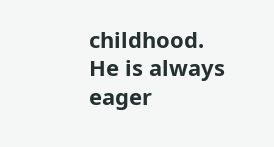childhood. He is always eager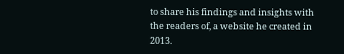to share his findings and insights with the readers of, a website he created in 2013.